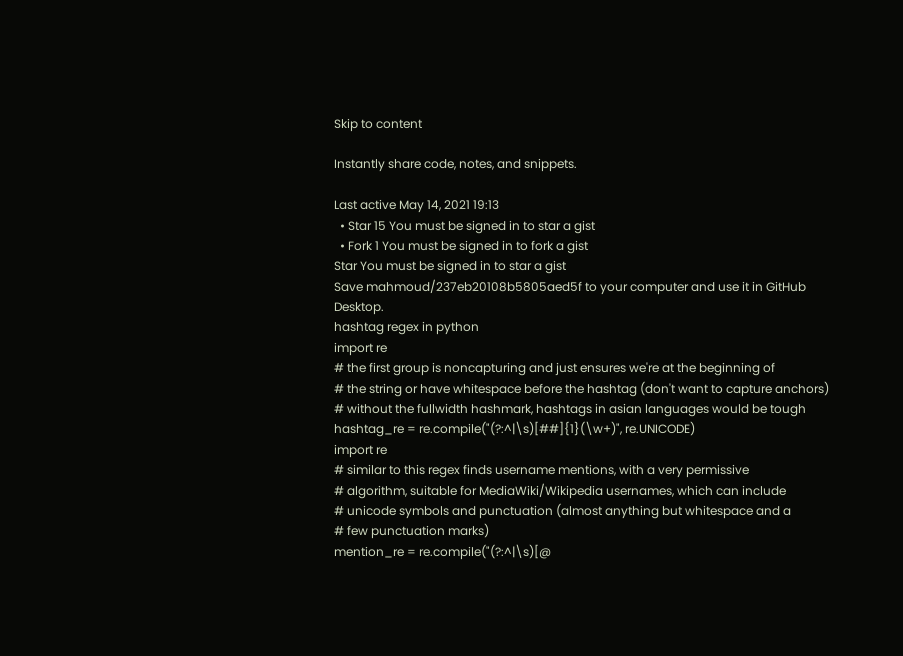Skip to content

Instantly share code, notes, and snippets.

Last active May 14, 2021 19:13
  • Star 15 You must be signed in to star a gist
  • Fork 1 You must be signed in to fork a gist
Star You must be signed in to star a gist
Save mahmoud/237eb20108b5805aed5f to your computer and use it in GitHub Desktop.
hashtag regex in python
import re
# the first group is noncapturing and just ensures we're at the beginning of
# the string or have whitespace before the hashtag (don't want to capture anchors)
# without the fullwidth hashmark, hashtags in asian languages would be tough
hashtag_re = re.compile("(?:^|\s)[##]{1}(\w+)", re.UNICODE)
import re
# similar to this regex finds username mentions, with a very permissive
# algorithm, suitable for MediaWiki/Wikipedia usernames, which can include
# unicode symbols and punctuation (almost anything but whitespace and a
# few punctuation marks)
mention_re = re.compile("(?:^|\s)[@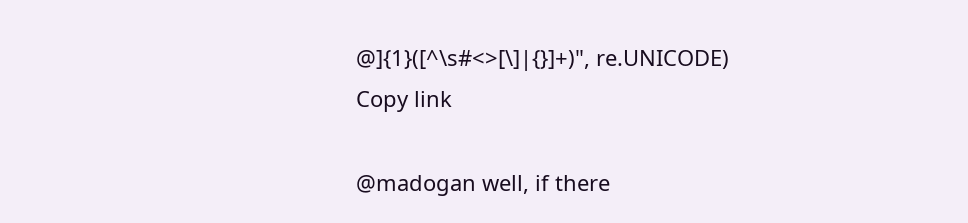@]{1}([^\s#<>[\]|{}]+)", re.UNICODE)
Copy link

@madogan well, if there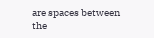are spaces between the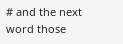# and the next word those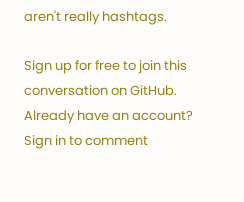aren't really hashtags.

Sign up for free to join this conversation on GitHub. Already have an account? Sign in to comment